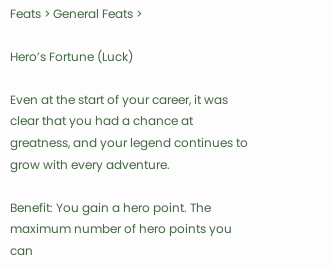Feats > General Feats >

Hero’s Fortune (Luck)

Even at the start of your career, it was clear that you had a chance at greatness, and your legend continues to grow with every adventure.

Benefit: You gain a hero point. The maximum number of hero points you can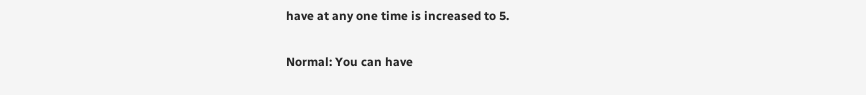have at any one time is increased to 5.

Normal: You can have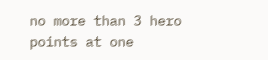no more than 3 hero points at one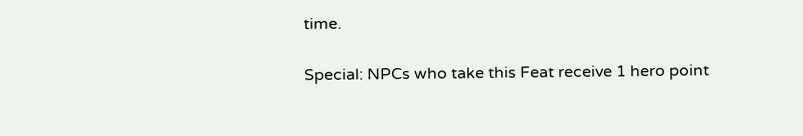time.

Special: NPCs who take this Feat receive 1 hero point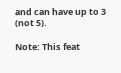and can have up to 3 (not 5).

Note: This feat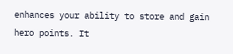enhances your ability to store and gain hero points. It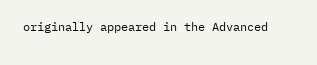originally appeared in the Advanced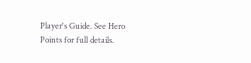Player's Guide. See Hero Points for full details.